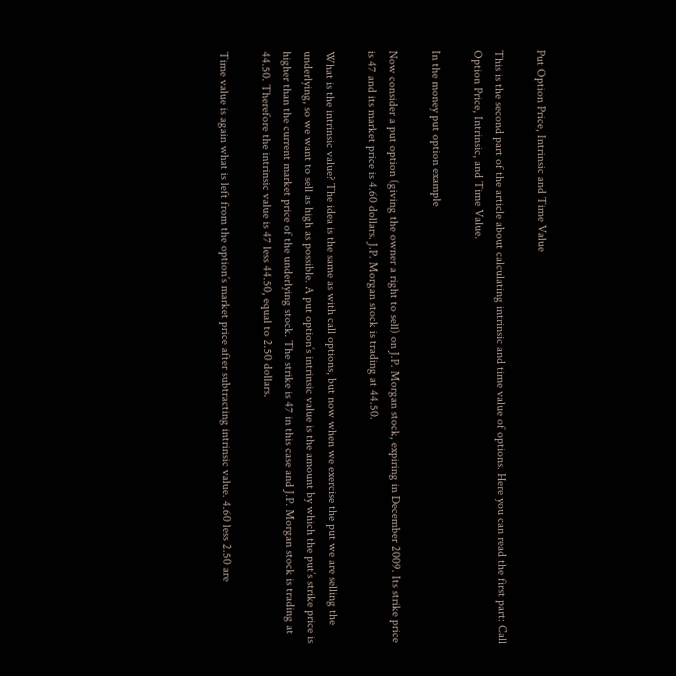Put Option Price, Intrinsic and Time Value

This is the second part of the article about calculating intrinsic and time value of options. Here you can read the first part: Call Option Price, Intrinsic, and Time Value.

In the money put option example

Now consider a put option (giving the owner a right to sell) on J.P. Morgan stock, expiring in December 2009. Its strike price is 47 and its market price is 4.60 dollars. J.P. Morgan stock is trading at 44.50.

What is the intrinsic value? The idea is the same as with call options, but now when we exercise the put we are selling the underlying, so we want to sell as high as possible. A put option’s intrinsic value is the amount by which the put’s strike price is higher than the current market price of the underlying stock. The strike is 47 in this case and J.P. Morgan stock is trading at 44.50. Therefore the intrinsic value is 47 less 44.50, equal to 2.50 dollars.

Time value is again what is left from the option’s market price after subtracting intrinsic value. 4.60 less 2.50 are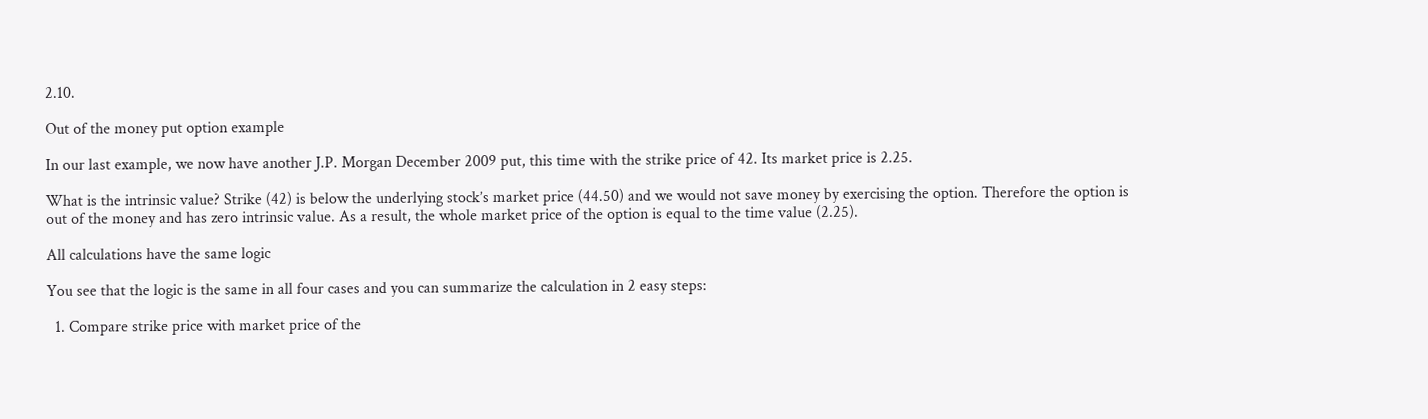2.10.

Out of the money put option example

In our last example, we now have another J.P. Morgan December 2009 put, this time with the strike price of 42. Its market price is 2.25.

What is the intrinsic value? Strike (42) is below the underlying stock’s market price (44.50) and we would not save money by exercising the option. Therefore the option is out of the money and has zero intrinsic value. As a result, the whole market price of the option is equal to the time value (2.25).

All calculations have the same logic

You see that the logic is the same in all four cases and you can summarize the calculation in 2 easy steps:

  1. Compare strike price with market price of the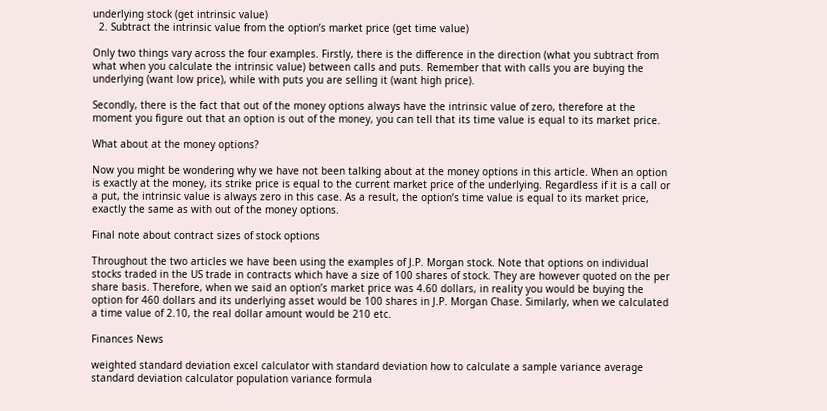underlying stock (get intrinsic value)
  2. Subtract the intrinsic value from the option’s market price (get time value)

Only two things vary across the four examples. Firstly, there is the difference in the direction (what you subtract from what when you calculate the intrinsic value) between calls and puts. Remember that with calls you are buying the underlying (want low price), while with puts you are selling it (want high price).

Secondly, there is the fact that out of the money options always have the intrinsic value of zero, therefore at the moment you figure out that an option is out of the money, you can tell that its time value is equal to its market price.

What about at the money options?

Now you might be wondering why we have not been talking about at the money options in this article. When an option is exactly at the money, its strike price is equal to the current market price of the underlying. Regardless if it is a call or a put, the intrinsic value is always zero in this case. As a result, the option’s time value is equal to its market price, exactly the same as with out of the money options.

Final note about contract sizes of stock options

Throughout the two articles we have been using the examples of J.P. Morgan stock. Note that options on individual stocks traded in the US trade in contracts which have a size of 100 shares of stock. They are however quoted on the per share basis. Therefore, when we said an option’s market price was 4.60 dollars, in reality you would be buying the option for 460 dollars and its underlying asset would be 100 shares in J.P. Morgan Chase. Similarly, when we calculated a time value of 2.10, the real dollar amount would be 210 etc.

Finances News

weighted standard deviation excel calculator with standard deviation how to calculate a sample variance average standard deviation calculator population variance formula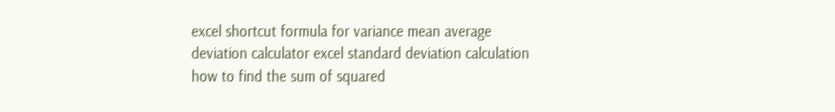excel shortcut formula for variance mean average deviation calculator excel standard deviation calculation how to find the sum of squared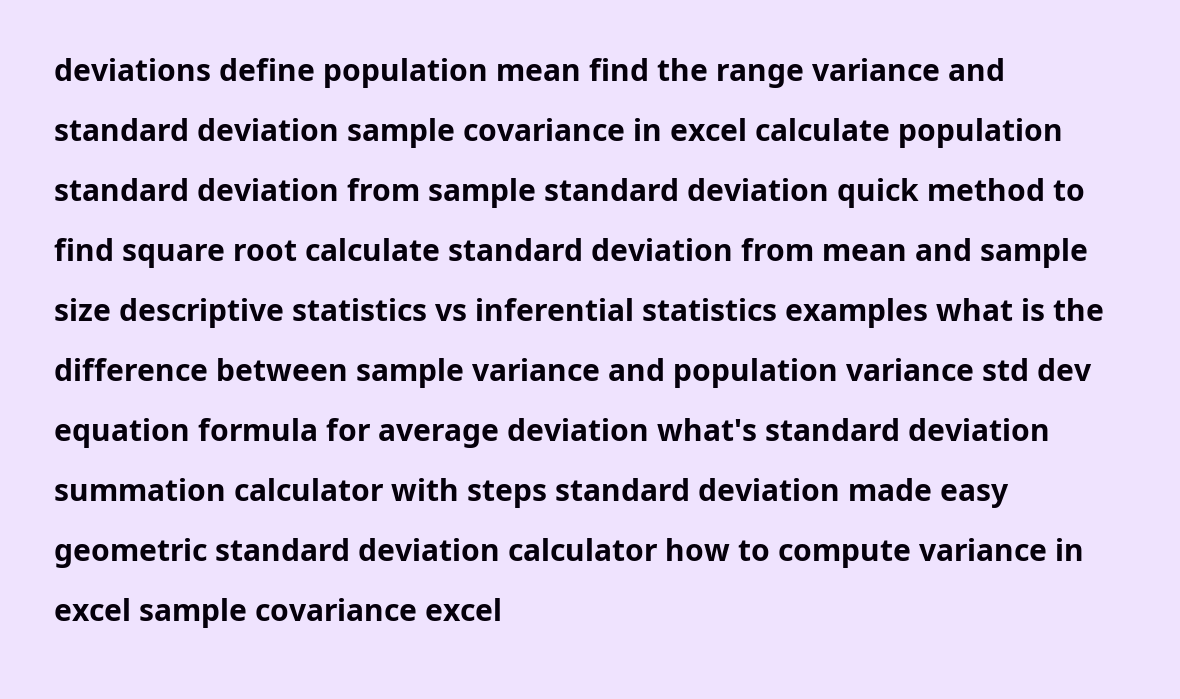deviations define population mean find the range variance and standard deviation sample covariance in excel calculate population standard deviation from sample standard deviation quick method to find square root calculate standard deviation from mean and sample size descriptive statistics vs inferential statistics examples what is the difference between sample variance and population variance std dev equation formula for average deviation what's standard deviation summation calculator with steps standard deviation made easy geometric standard deviation calculator how to compute variance in excel sample covariance excel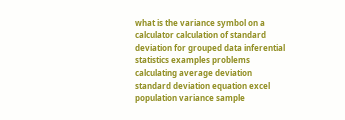what is the variance symbol on a calculator calculation of standard deviation for grouped data inferential statistics examples problems calculating average deviation standard deviation equation excel population variance sample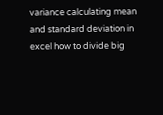variance calculating mean and standard deviation in excel how to divide big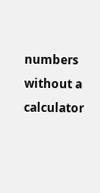numbers without a calculator